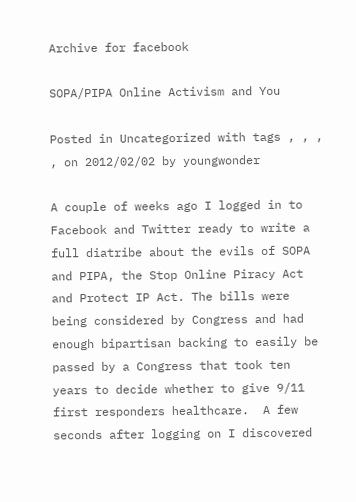Archive for facebook

SOPA/PIPA Online Activism and You

Posted in Uncategorized with tags , , , , on 2012/02/02 by youngwonder

A couple of weeks ago I logged in to Facebook and Twitter ready to write a full diatribe about the evils of SOPA and PIPA, the Stop Online Piracy Act and Protect IP Act. The bills were being considered by Congress and had enough bipartisan backing to easily be passed by a Congress that took ten years to decide whether to give 9/11 first responders healthcare.  A few seconds after logging on I discovered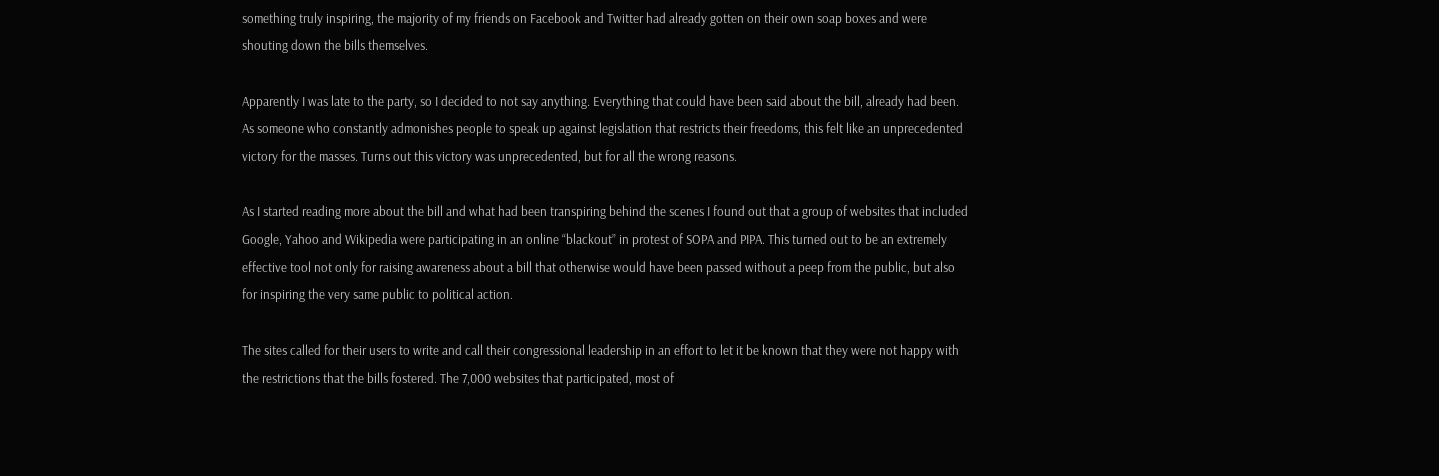something truly inspiring, the majority of my friends on Facebook and Twitter had already gotten on their own soap boxes and were shouting down the bills themselves.

Apparently I was late to the party, so I decided to not say anything. Everything that could have been said about the bill, already had been. As someone who constantly admonishes people to speak up against legislation that restricts their freedoms, this felt like an unprecedented victory for the masses. Turns out this victory was unprecedented, but for all the wrong reasons.

As I started reading more about the bill and what had been transpiring behind the scenes I found out that a group of websites that included Google, Yahoo and Wikipedia were participating in an online “blackout” in protest of SOPA and PIPA. This turned out to be an extremely effective tool not only for raising awareness about a bill that otherwise would have been passed without a peep from the public, but also for inspiring the very same public to political action.

The sites called for their users to write and call their congressional leadership in an effort to let it be known that they were not happy with the restrictions that the bills fostered. The 7,000 websites that participated, most of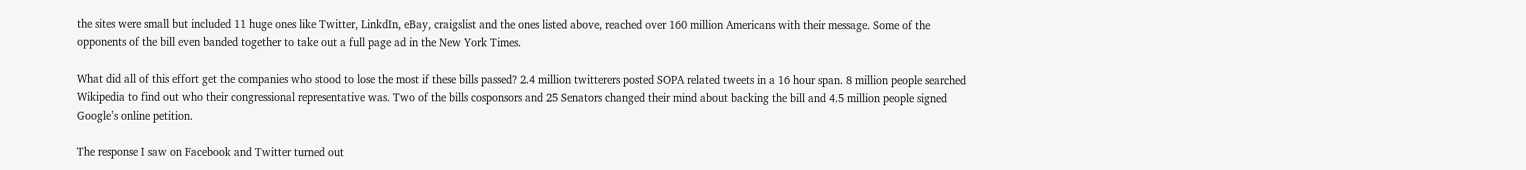the sites were small but included 11 huge ones like Twitter, LinkdIn, eBay, craigslist and the ones listed above, reached over 160 million Americans with their message. Some of the opponents of the bill even banded together to take out a full page ad in the New York Times.

What did all of this effort get the companies who stood to lose the most if these bills passed? 2.4 million twitterers posted SOPA related tweets in a 16 hour span. 8 million people searched Wikipedia to find out who their congressional representative was. Two of the bills cosponsors and 25 Senators changed their mind about backing the bill and 4.5 million people signed Google’s online petition.

The response I saw on Facebook and Twitter turned out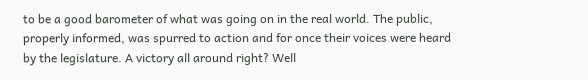to be a good barometer of what was going on in the real world. The public, properly informed, was spurred to action and for once their voices were heard by the legislature. A victory all around right? Well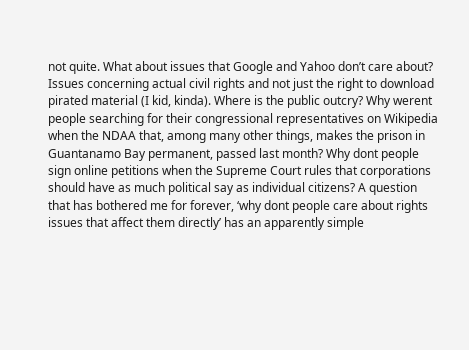not quite. What about issues that Google and Yahoo don’t care about? Issues concerning actual civil rights and not just the right to download pirated material (I kid, kinda). Where is the public outcry? Why werent people searching for their congressional representatives on Wikipedia when the NDAA that, among many other things, makes the prison in Guantanamo Bay permanent, passed last month? Why dont people sign online petitions when the Supreme Court rules that corporations should have as much political say as individual citizens? A question that has bothered me for forever, ‘why dont people care about rights issues that affect them directly’ has an apparently simple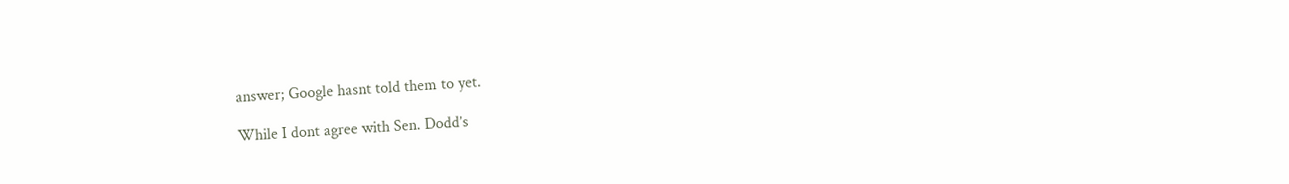answer; Google hasnt told them to yet.

While I dont agree with Sen. Dodd’s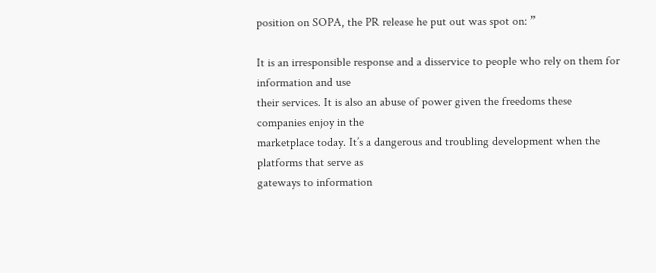position on SOPA, the PR release he put out was spot on: ”

It is an irresponsible response and a disservice to people who rely on them for information and use
their services. It is also an abuse of power given the freedoms these companies enjoy in the
marketplace today. It’s a dangerous and troubling development when the platforms that serve as
gateways to information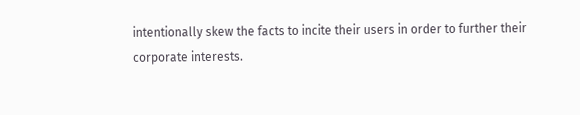intentionally skew the facts to incite their users in order to further their
corporate interests.